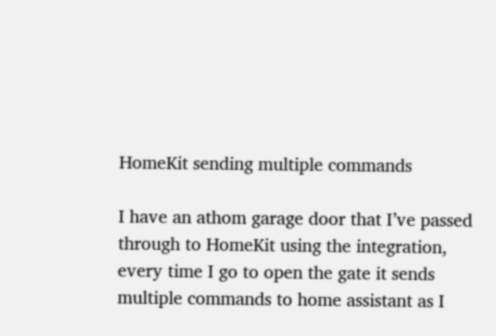HomeKit sending multiple commands

I have an athom garage door that I’ve passed through to HomeKit using the integration, every time I go to open the gate it sends multiple commands to home assistant as I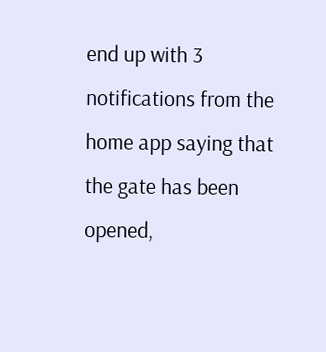end up with 3 notifications from the home app saying that the gate has been opened,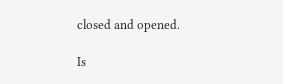closed and opened.

Is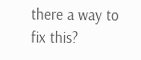there a way to fix this?